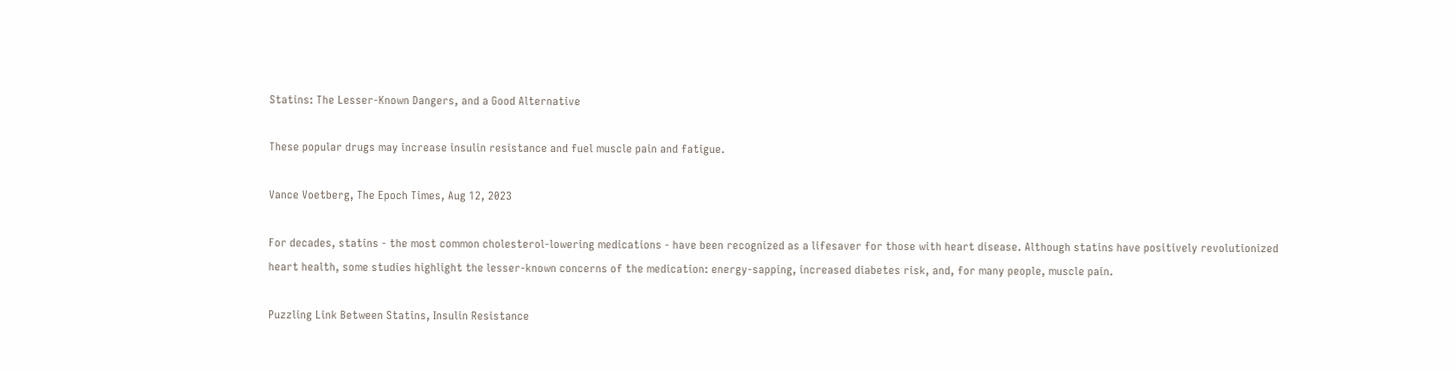Statins: The Lesser-Known Dangers, and a Good Alternative

These popular drugs may increase insulin resistance and fuel muscle pain and fatigue.

Vance Voetberg, The Epoch Times, Aug 12, 2023

For decades, statins - the most common cholesterol-lowering medications - have been recognized as a lifesaver for those with heart disease. Although statins have positively revolutionized heart health, some studies highlight the lesser-known concerns of the medication: energy-sapping, increased diabetes risk, and, for many people, muscle pain.

Puzzling Link Between Statins, Insulin Resistance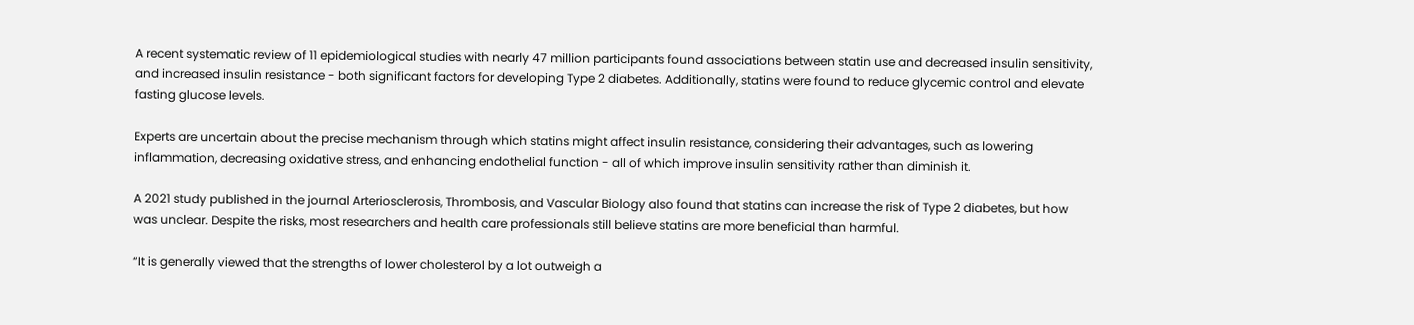A recent systematic review of 11 epidemiological studies with nearly 47 million participants found associations between statin use and decreased insulin sensitivity, and increased insulin resistance - both significant factors for developing Type 2 diabetes. Additionally, statins were found to reduce glycemic control and elevate fasting glucose levels.

Experts are uncertain about the precise mechanism through which statins might affect insulin resistance, considering their advantages, such as lowering inflammation, decreasing oxidative stress, and enhancing endothelial function - all of which improve insulin sensitivity rather than diminish it.

A 2021 study published in the journal Arteriosclerosis, Thrombosis, and Vascular Biology also found that statins can increase the risk of Type 2 diabetes, but how was unclear. Despite the risks, most researchers and health care professionals still believe statins are more beneficial than harmful.

“It is generally viewed that the strengths of lower cholesterol by a lot outweigh a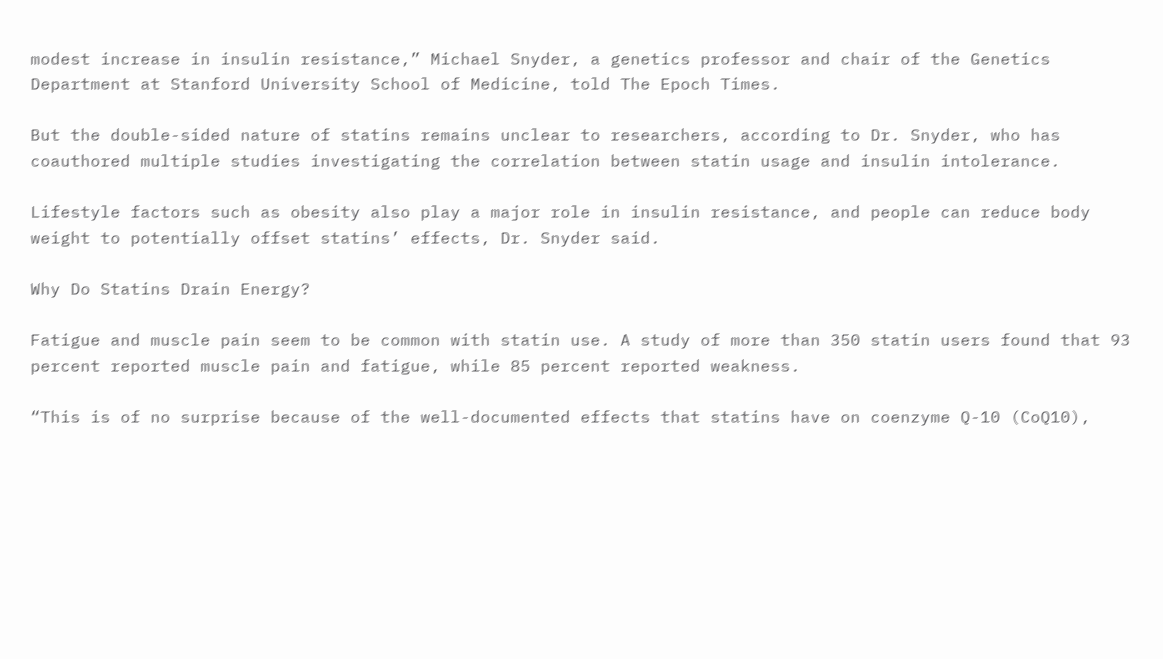modest increase in insulin resistance,” Michael Snyder, a genetics professor and chair of the Genetics Department at Stanford University School of Medicine, told The Epoch Times.

But the double-sided nature of statins remains unclear to researchers, according to Dr. Snyder, who has coauthored multiple studies investigating the correlation between statin usage and insulin intolerance.

Lifestyle factors such as obesity also play a major role in insulin resistance, and people can reduce body weight to potentially offset statins’ effects, Dr. Snyder said.

Why Do Statins Drain Energy?

Fatigue and muscle pain seem to be common with statin use. A study of more than 350 statin users found that 93 percent reported muscle pain and fatigue, while 85 percent reported weakness.

“This is of no surprise because of the well-documented effects that statins have on coenzyme Q-10 (CoQ10),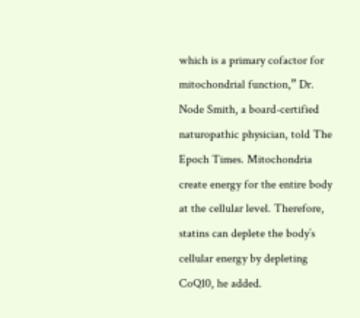which is a primary cofactor for mitochondrial function,” Dr. Node Smith, a board-certified naturopathic physician, told The Epoch Times. Mitochondria create energy for the entire body at the cellular level. Therefore, statins can deplete the body’s cellular energy by depleting CoQ10, he added.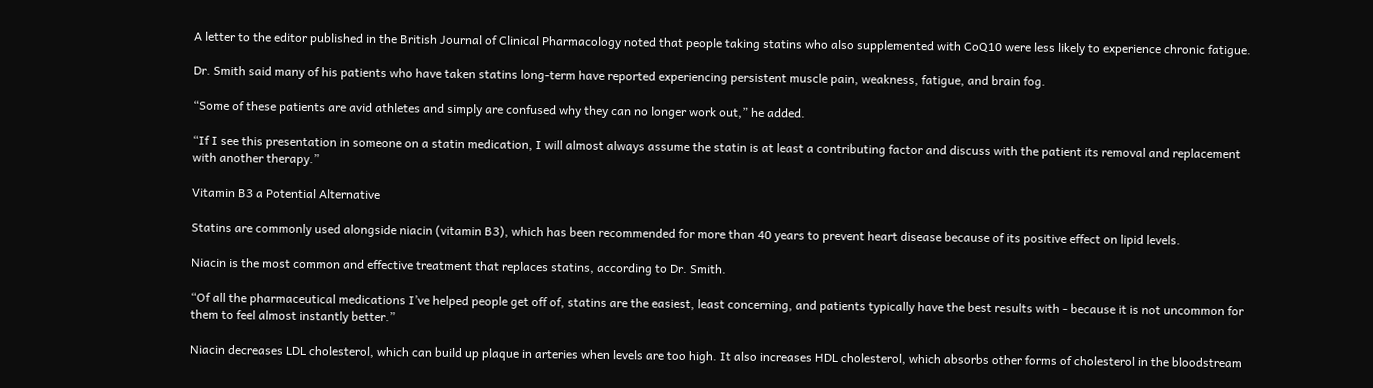A letter to the editor published in the British Journal of Clinical Pharmacology noted that people taking statins who also supplemented with CoQ10 were less likely to experience chronic fatigue.

Dr. Smith said many of his patients who have taken statins long-term have reported experiencing persistent muscle pain, weakness, fatigue, and brain fog.

“Some of these patients are avid athletes and simply are confused why they can no longer work out,” he added.

“If I see this presentation in someone on a statin medication, I will almost always assume the statin is at least a contributing factor and discuss with the patient its removal and replacement with another therapy.”

Vitamin B3 a Potential Alternative

Statins are commonly used alongside niacin (vitamin B3), which has been recommended for more than 40 years to prevent heart disease because of its positive effect on lipid levels.

Niacin is the most common and effective treatment that replaces statins, according to Dr. Smith.

“Of all the pharmaceutical medications I’ve helped people get off of, statins are the easiest, least concerning, and patients typically have the best results with - because it is not uncommon for them to feel almost instantly better.”

Niacin decreases LDL cholesterol, which can build up plaque in arteries when levels are too high. It also increases HDL cholesterol, which absorbs other forms of cholesterol in the bloodstream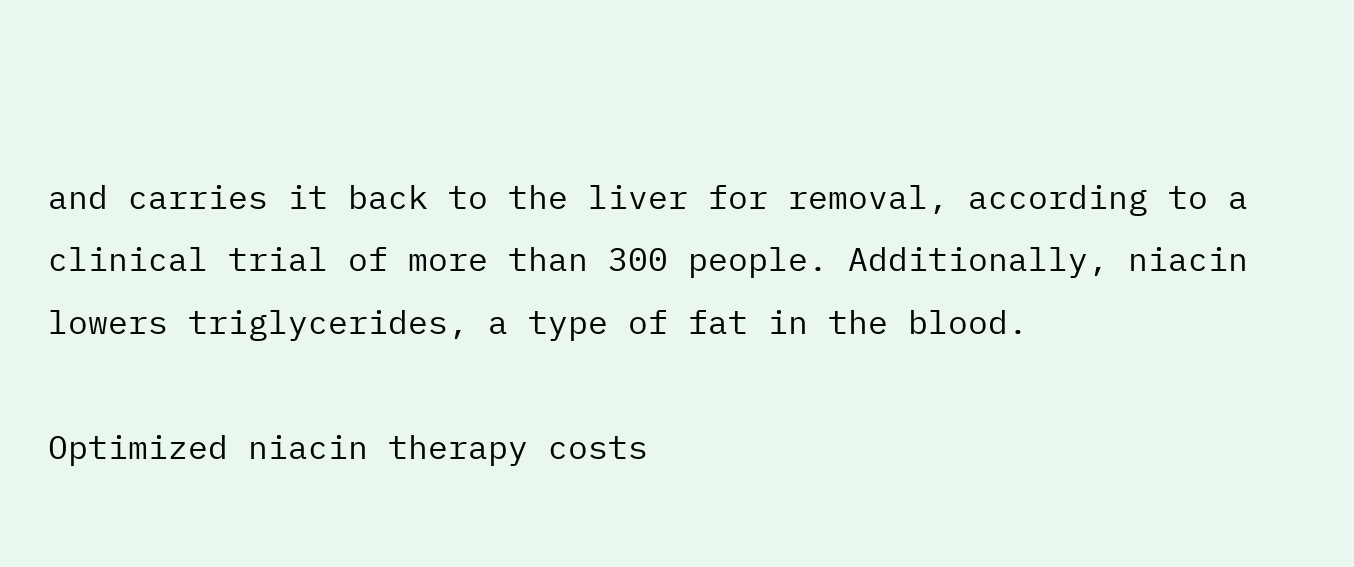and carries it back to the liver for removal, according to a clinical trial of more than 300 people. Additionally, niacin lowers triglycerides, a type of fat in the blood.

Optimized niacin therapy costs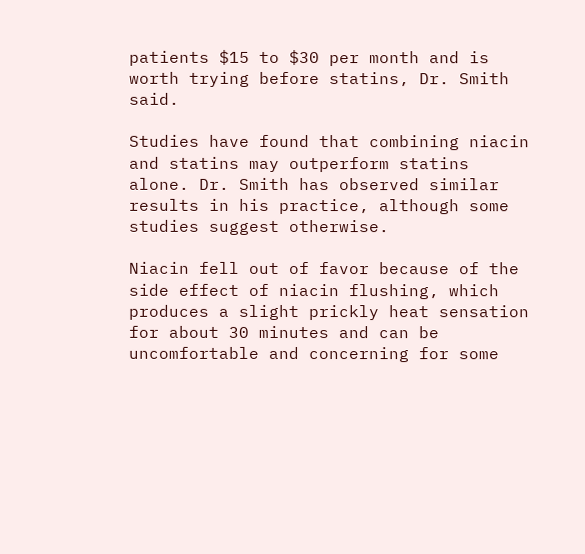patients $15 to $30 per month and is worth trying before statins, Dr. Smith said.

Studies have found that combining niacin and statins may outperform statins alone. Dr. Smith has observed similar results in his practice, although some studies suggest otherwise.

Niacin fell out of favor because of the side effect of niacin flushing, which produces a slight prickly heat sensation for about 30 minutes and can be uncomfortable and concerning for some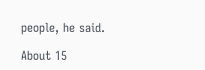people, he said.

About 15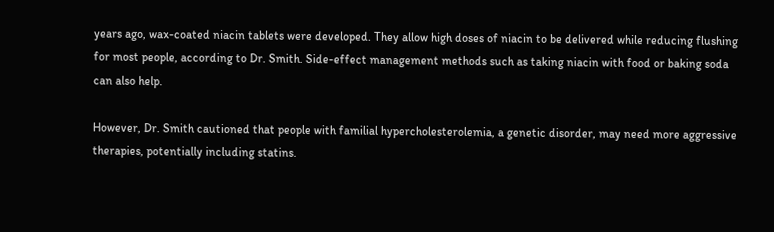years ago, wax-coated niacin tablets were developed. They allow high doses of niacin to be delivered while reducing flushing for most people, according to Dr. Smith. Side-effect management methods such as taking niacin with food or baking soda can also help.

However, Dr. Smith cautioned that people with familial hypercholesterolemia, a genetic disorder, may need more aggressive therapies, potentially including statins.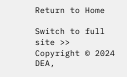Return to Home

Switch to full site >>
Copyright © 2024 DEA,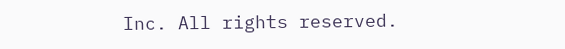Inc. All rights reserved.